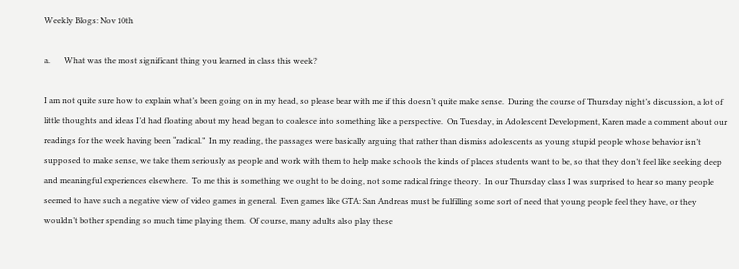Weekly Blogs: Nov 10th

a.       What was the most significant thing you learned in class this week?

I am not quite sure how to explain what’s been going on in my head, so please bear with me if this doesn’t quite make sense.  During the course of Thursday night’s discussion, a lot of little thoughts and ideas I’d had floating about my head began to coalesce into something like a perspective.  On Tuesday, in Adolescent Development, Karen made a comment about our readings for the week having been “radical.”  In my reading, the passages were basically arguing that rather than dismiss adolescents as young stupid people whose behavior isn’t supposed to make sense, we take them seriously as people and work with them to help make schools the kinds of places students want to be, so that they don’t feel like seeking deep and meaningful experiences elsewhere.  To me this is something we ought to be doing, not some radical fringe theory.  In our Thursday class I was surprised to hear so many people seemed to have such a negative view of video games in general.  Even games like GTA: San Andreas must be fulfilling some sort of need that young people feel they have, or they wouldn’t bother spending so much time playing them.  Of course, many adults also play these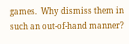games.  Why dismiss them in such an out-of-hand manner?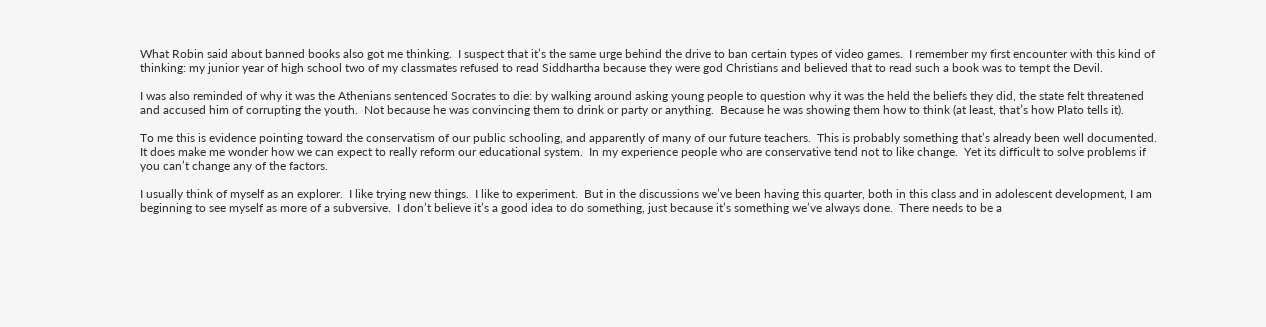What Robin said about banned books also got me thinking.  I suspect that it’s the same urge behind the drive to ban certain types of video games.  I remember my first encounter with this kind of thinking: my junior year of high school two of my classmates refused to read Siddhartha because they were god Christians and believed that to read such a book was to tempt the Devil.

I was also reminded of why it was the Athenians sentenced Socrates to die: by walking around asking young people to question why it was the held the beliefs they did, the state felt threatened and accused him of corrupting the youth.  Not because he was convincing them to drink or party or anything.  Because he was showing them how to think (at least, that’s how Plato tells it).

To me this is evidence pointing toward the conservatism of our public schooling, and apparently of many of our future teachers.  This is probably something that’s already been well documented.  It does make me wonder how we can expect to really reform our educational system.  In my experience people who are conservative tend not to like change.  Yet its difficult to solve problems if you can’t change any of the factors.

I usually think of myself as an explorer.  I like trying new things.  I like to experiment.  But in the discussions we’ve been having this quarter, both in this class and in adolescent development, I am beginning to see myself as more of a subversive.  I don’t believe it’s a good idea to do something, just because it’s something we’ve always done.  There needs to be a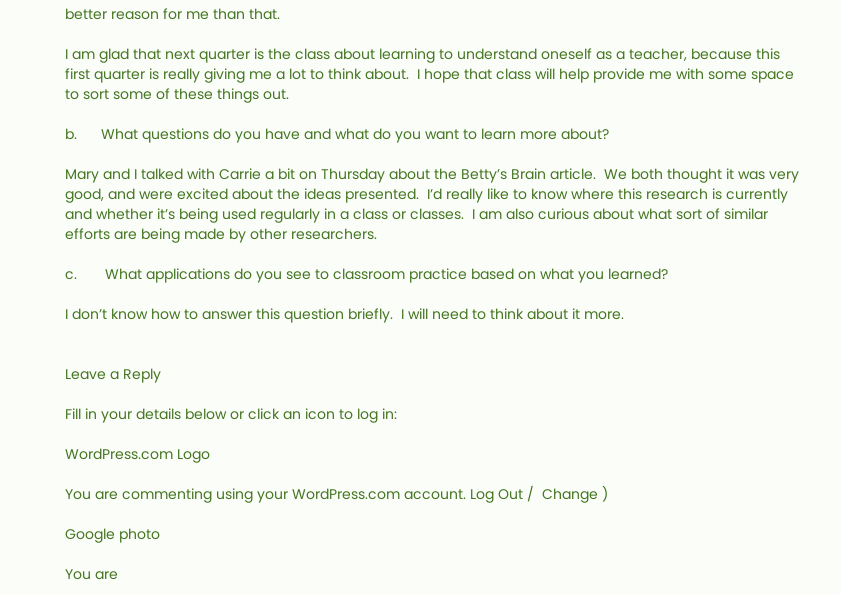better reason for me than that.

I am glad that next quarter is the class about learning to understand oneself as a teacher, because this first quarter is really giving me a lot to think about.  I hope that class will help provide me with some space to sort some of these things out.

b.      What questions do you have and what do you want to learn more about?

Mary and I talked with Carrie a bit on Thursday about the Betty’s Brain article.  We both thought it was very good, and were excited about the ideas presented.  I’d really like to know where this research is currently and whether it’s being used regularly in a class or classes.  I am also curious about what sort of similar efforts are being made by other researchers.

c.       What applications do you see to classroom practice based on what you learned?

I don’t know how to answer this question briefly.  I will need to think about it more.


Leave a Reply

Fill in your details below or click an icon to log in:

WordPress.com Logo

You are commenting using your WordPress.com account. Log Out /  Change )

Google photo

You are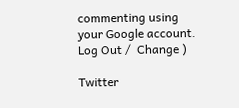commenting using your Google account. Log Out /  Change )

Twitter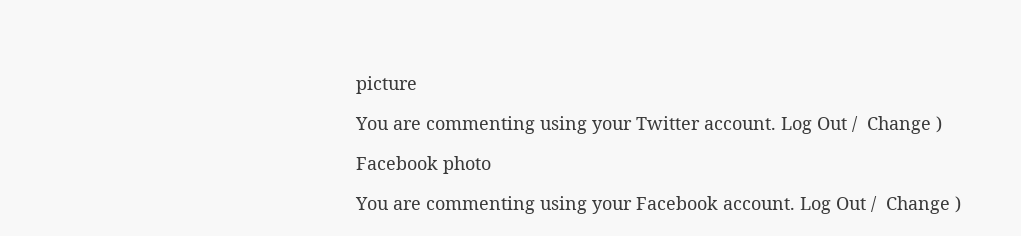picture

You are commenting using your Twitter account. Log Out /  Change )

Facebook photo

You are commenting using your Facebook account. Log Out /  Change )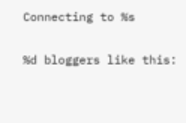Connecting to %s

%d bloggers like this: